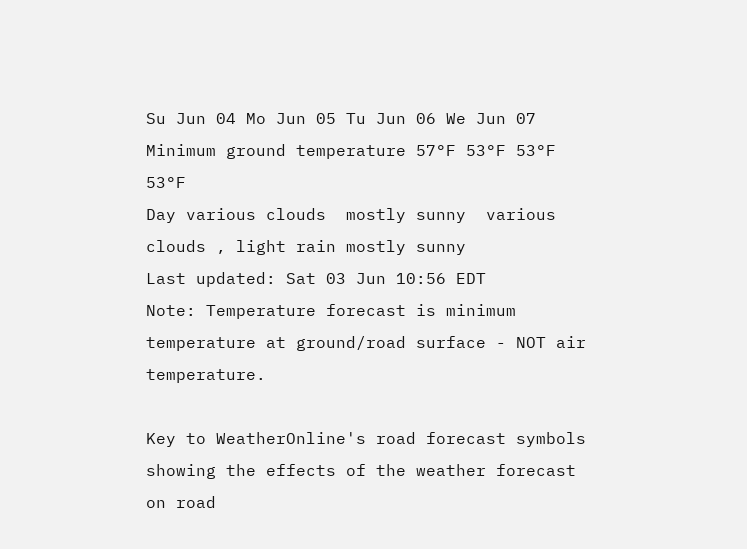Su Jun 04 Mo Jun 05 Tu Jun 06 We Jun 07
Minimum ground temperature 57°F 53°F 53°F 53°F
Day various clouds  mostly sunny  various clouds , light rain mostly sunny
Last updated: Sat 03 Jun 10:56 EDT
Note: Temperature forecast is minimum temperature at ground/road surface - NOT air temperature.

Key to WeatherOnline's road forecast symbols showing the effects of the weather forecast on road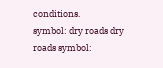conditions.
symbol: dry roads dry roads symbol: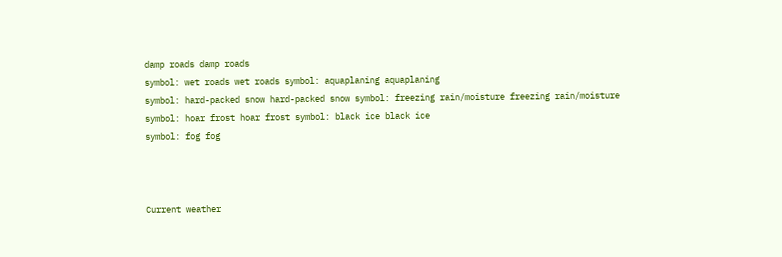damp roads damp roads
symbol: wet roads wet roads symbol: aquaplaning aquaplaning
symbol: hard-packed snow hard-packed snow symbol: freezing rain/moisture freezing rain/moisture
symbol: hoar frost hoar frost symbol: black ice black ice
symbol: fog fog



Current weather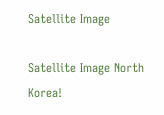Satellite Image

Satellite Image North Korea!